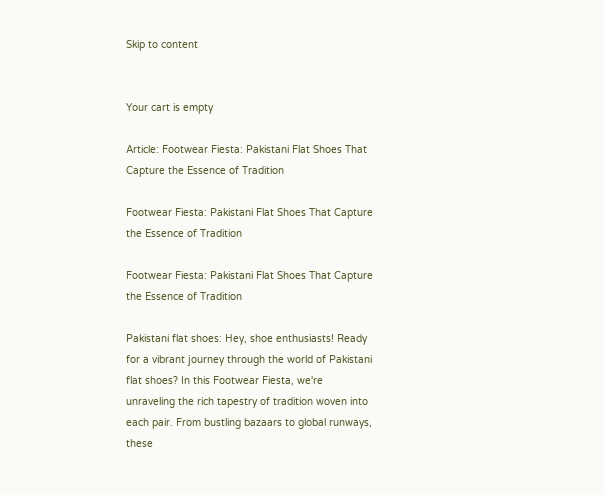Skip to content


Your cart is empty

Article: Footwear Fiesta: Pakistani Flat Shoes That Capture the Essence of Tradition

Footwear Fiesta: Pakistani Flat Shoes That Capture the Essence of Tradition

Footwear Fiesta: Pakistani Flat Shoes That Capture the Essence of Tradition

Pakistani flat shoes: Hey, shoe enthusiasts! Ready for a vibrant journey through the world of Pakistani flat shoes? In this Footwear Fiesta, we're unraveling the rich tapestry of tradition woven into each pair. From bustling bazaars to global runways, these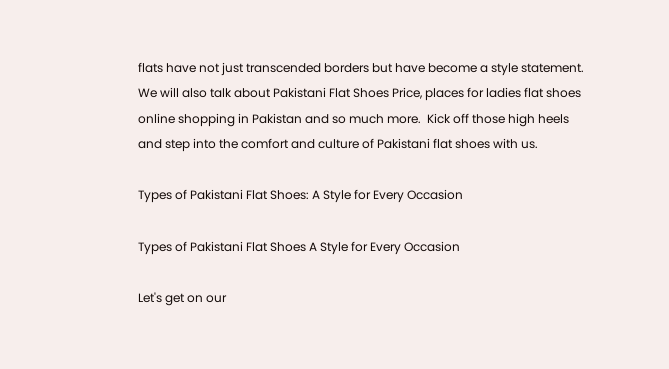flats have not just transcended borders but have become a style statement. We will also talk about Pakistani Flat Shoes Price, places for ladies flat shoes online shopping in Pakistan and so much more.  Kick off those high heels and step into the comfort and culture of Pakistani flat shoes with us.

Types of Pakistani Flat Shoes: A Style for Every Occasion

Types of Pakistani Flat Shoes A Style for Every Occasion

Let's get on our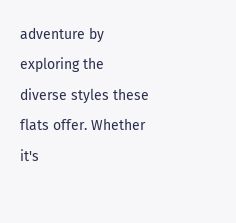adventure by exploring the diverse styles these flats offer. Whether it's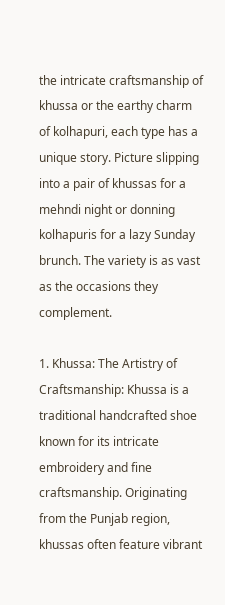the intricate craftsmanship of khussa or the earthy charm of kolhapuri, each type has a unique story. Picture slipping into a pair of khussas for a mehndi night or donning kolhapuris for a lazy Sunday brunch. The variety is as vast as the occasions they complement.

1. Khussa: The Artistry of Craftsmanship: Khussa is a traditional handcrafted shoe known for its intricate embroidery and fine craftsmanship. Originating from the Punjab region, khussas often feature vibrant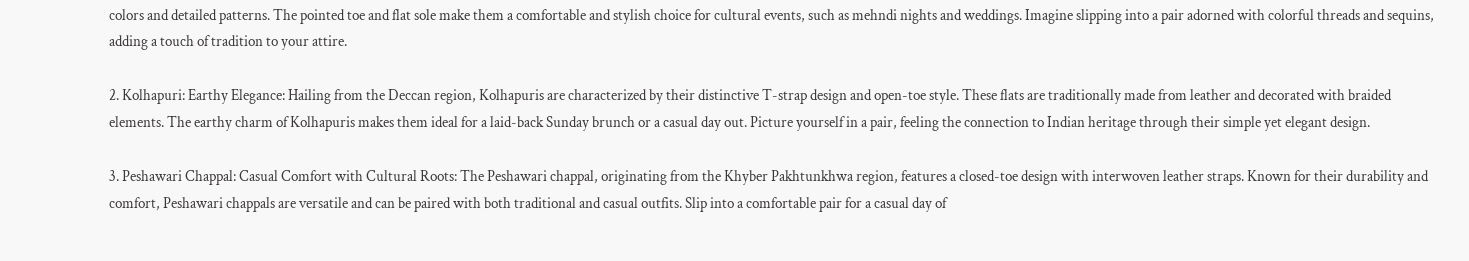colors and detailed patterns. The pointed toe and flat sole make them a comfortable and stylish choice for cultural events, such as mehndi nights and weddings. Imagine slipping into a pair adorned with colorful threads and sequins, adding a touch of tradition to your attire.

2. Kolhapuri: Earthy Elegance: Hailing from the Deccan region, Kolhapuris are characterized by their distinctive T-strap design and open-toe style. These flats are traditionally made from leather and decorated with braided elements. The earthy charm of Kolhapuris makes them ideal for a laid-back Sunday brunch or a casual day out. Picture yourself in a pair, feeling the connection to Indian heritage through their simple yet elegant design.

3. Peshawari Chappal: Casual Comfort with Cultural Roots: The Peshawari chappal, originating from the Khyber Pakhtunkhwa region, features a closed-toe design with interwoven leather straps. Known for their durability and comfort, Peshawari chappals are versatile and can be paired with both traditional and casual outfits. Slip into a comfortable pair for a casual day of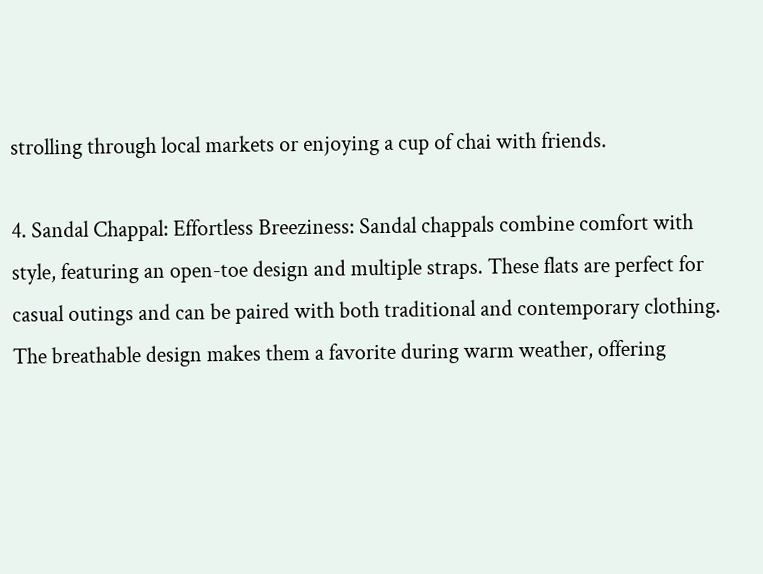strolling through local markets or enjoying a cup of chai with friends.

4. Sandal Chappal: Effortless Breeziness: Sandal chappals combine comfort with style, featuring an open-toe design and multiple straps. These flats are perfect for casual outings and can be paired with both traditional and contemporary clothing. The breathable design makes them a favorite during warm weather, offering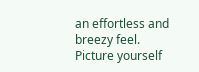an effortless and breezy feel. Picture yourself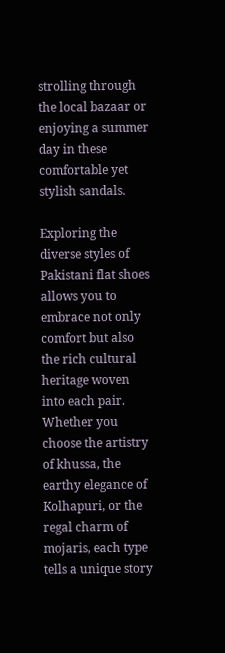strolling through the local bazaar or enjoying a summer day in these comfortable yet stylish sandals.

Exploring the diverse styles of Pakistani flat shoes allows you to embrace not only comfort but also the rich cultural heritage woven into each pair. Whether you choose the artistry of khussa, the earthy elegance of Kolhapuri, or the regal charm of mojaris, each type tells a unique story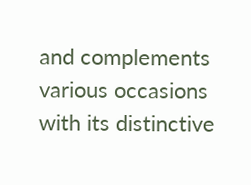and complements various occasions with its distinctive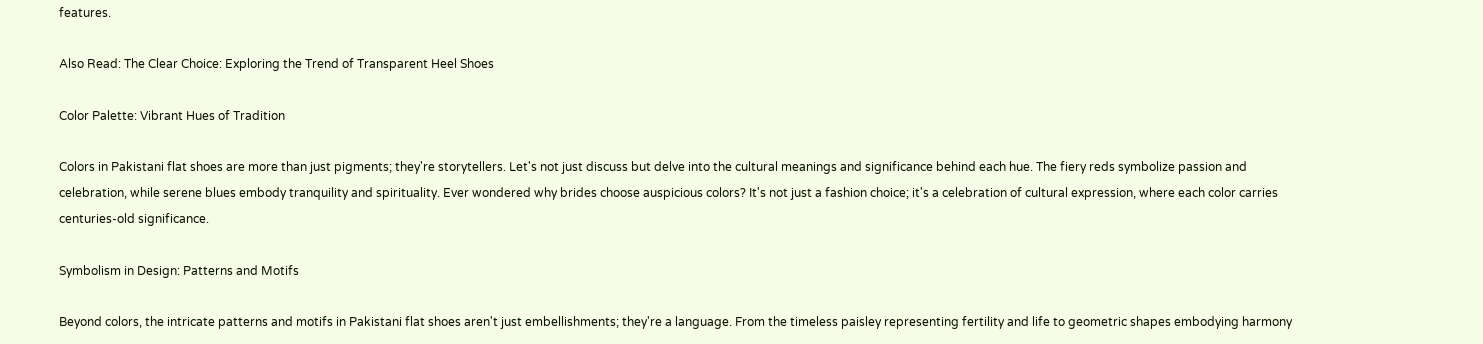features.

Also Read: The Clear Choice: Exploring the Trend of Transparent Heel Shoes

Color Palette: Vibrant Hues of Tradition

Colors in Pakistani flat shoes are more than just pigments; they're storytellers. Let's not just discuss but delve into the cultural meanings and significance behind each hue. The fiery reds symbolize passion and celebration, while serene blues embody tranquility and spirituality. Ever wondered why brides choose auspicious colors? It's not just a fashion choice; it's a celebration of cultural expression, where each color carries centuries-old significance.

Symbolism in Design: Patterns and Motifs

Beyond colors, the intricate patterns and motifs in Pakistani flat shoes aren't just embellishments; they're a language. From the timeless paisley representing fertility and life to geometric shapes embodying harmony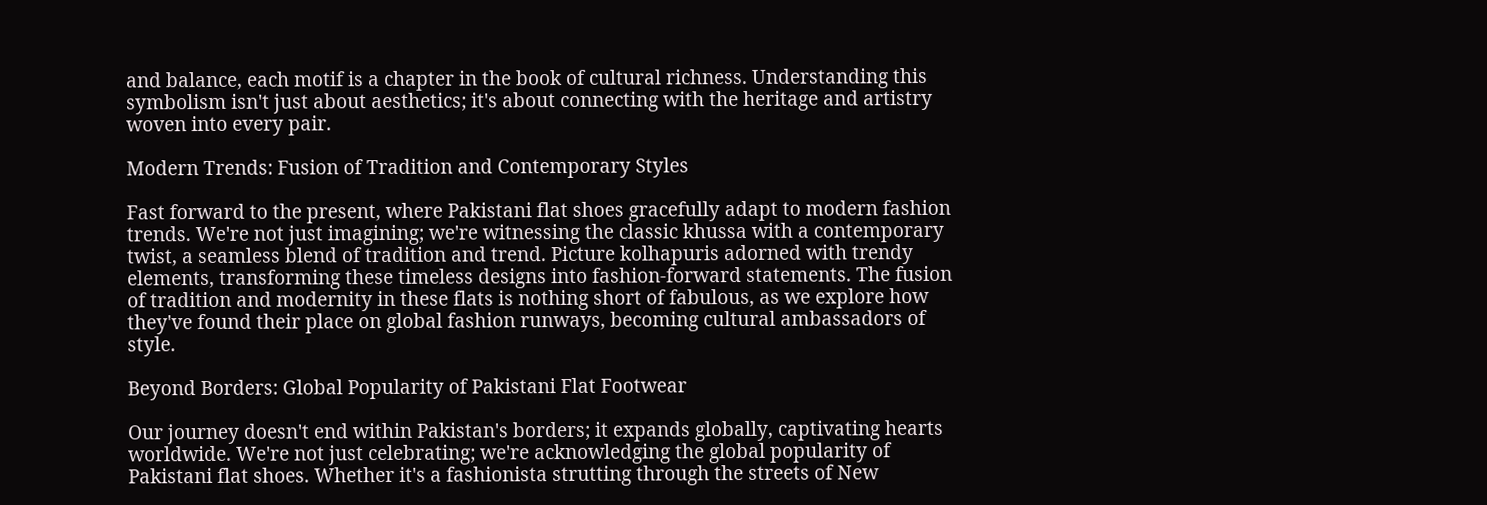and balance, each motif is a chapter in the book of cultural richness. Understanding this symbolism isn't just about aesthetics; it's about connecting with the heritage and artistry woven into every pair.

Modern Trends: Fusion of Tradition and Contemporary Styles

Fast forward to the present, where Pakistani flat shoes gracefully adapt to modern fashion trends. We're not just imagining; we're witnessing the classic khussa with a contemporary twist, a seamless blend of tradition and trend. Picture kolhapuris adorned with trendy elements, transforming these timeless designs into fashion-forward statements. The fusion of tradition and modernity in these flats is nothing short of fabulous, as we explore how they've found their place on global fashion runways, becoming cultural ambassadors of style.

Beyond Borders: Global Popularity of Pakistani Flat Footwear

Our journey doesn't end within Pakistan's borders; it expands globally, captivating hearts worldwide. We're not just celebrating; we're acknowledging the global popularity of Pakistani flat shoes. Whether it's a fashionista strutting through the streets of New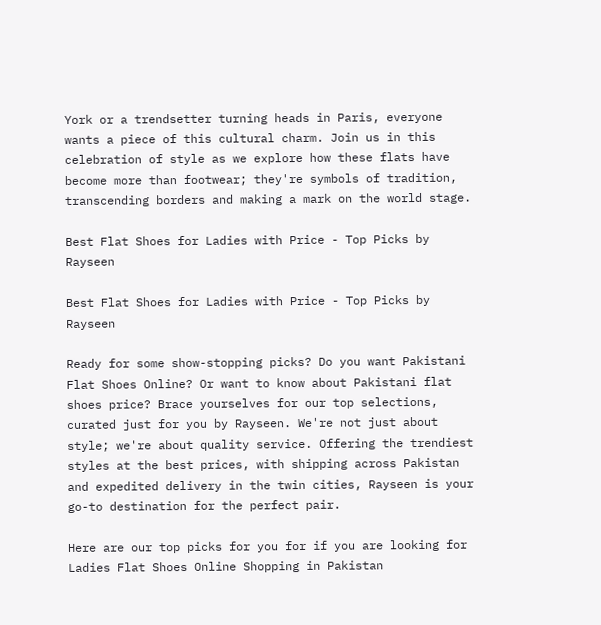York or a trendsetter turning heads in Paris, everyone wants a piece of this cultural charm. Join us in this celebration of style as we explore how these flats have become more than footwear; they're symbols of tradition, transcending borders and making a mark on the world stage.

Best Flat Shoes for Ladies with Price - Top Picks by Rayseen

Best Flat Shoes for Ladies with Price - Top Picks by Rayseen

Ready for some show-stopping picks? Do you want Pakistani Flat Shoes Online? Or want to know about Pakistani flat shoes price? Brace yourselves for our top selections, curated just for you by Rayseen. We're not just about style; we're about quality service. Offering the trendiest styles at the best prices, with shipping across Pakistan and expedited delivery in the twin cities, Rayseen is your go-to destination for the perfect pair.

Here are our top picks for you for if you are looking for Ladies Flat Shoes Online Shopping in Pakistan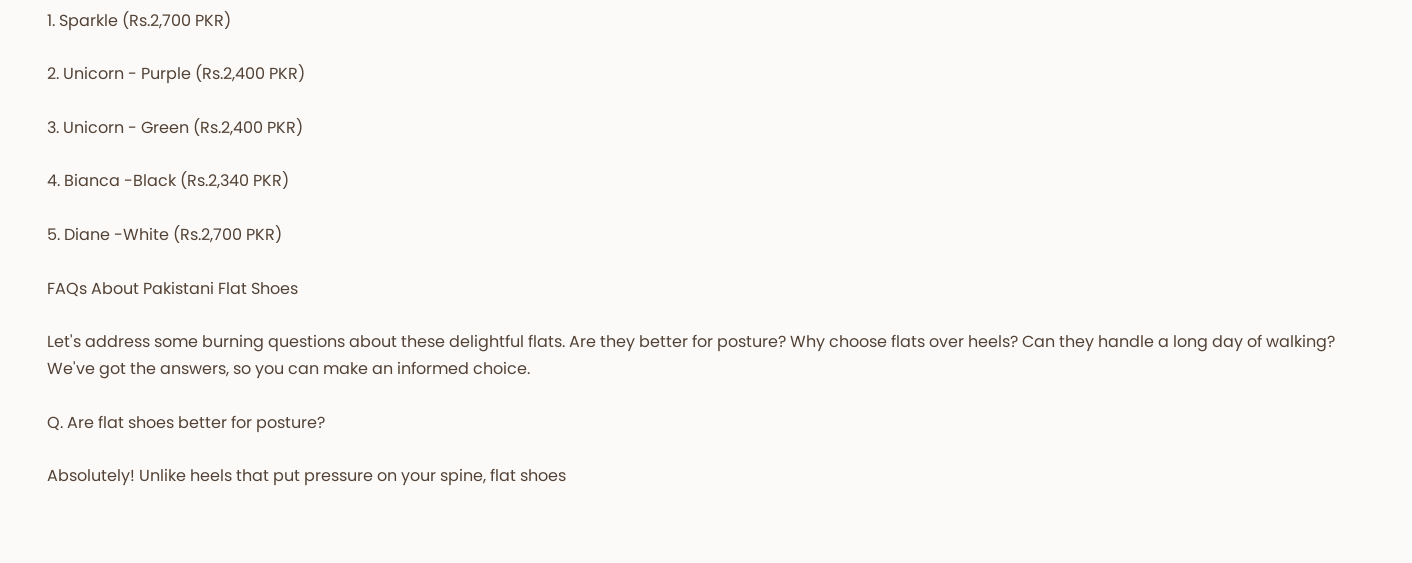1. Sparkle (Rs.2,700 PKR)

2. Unicorn - Purple (Rs.2,400 PKR)

3. Unicorn - Green (Rs.2,400 PKR)

4. Bianca -Black (Rs.2,340 PKR)

5. Diane -White (Rs.2,700 PKR)

FAQs About Pakistani Flat Shoes

Let's address some burning questions about these delightful flats. Are they better for posture? Why choose flats over heels? Can they handle a long day of walking? We've got the answers, so you can make an informed choice.

Q. Are flat shoes better for posture?

Absolutely! Unlike heels that put pressure on your spine, flat shoes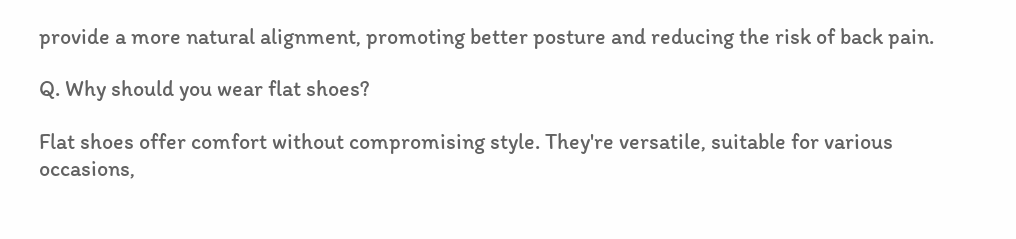provide a more natural alignment, promoting better posture and reducing the risk of back pain.

Q. Why should you wear flat shoes?

Flat shoes offer comfort without compromising style. They're versatile, suitable for various occasions,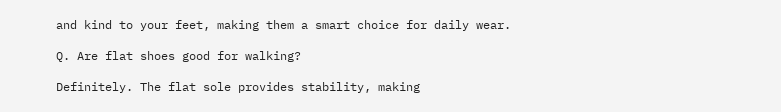and kind to your feet, making them a smart choice for daily wear.

Q. Are flat shoes good for walking?

Definitely. The flat sole provides stability, making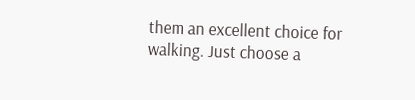them an excellent choice for walking. Just choose a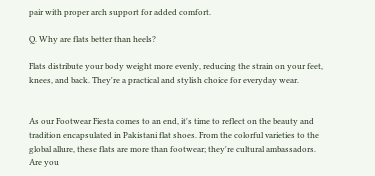pair with proper arch support for added comfort.

Q. Why are flats better than heels?

Flats distribute your body weight more evenly, reducing the strain on your feet, knees, and back. They're a practical and stylish choice for everyday wear.


As our Footwear Fiesta comes to an end, it's time to reflect on the beauty and tradition encapsulated in Pakistani flat shoes. From the colorful varieties to the global allure, these flats are more than footwear; they're cultural ambassadors. Are you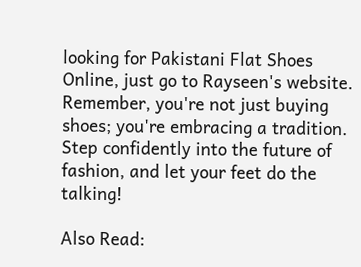looking for Pakistani Flat Shoes Online, just go to Rayseen's website. Remember, you're not just buying shoes; you're embracing a tradition. Step confidently into the future of fashion, and let your feet do the talking!

Also Read: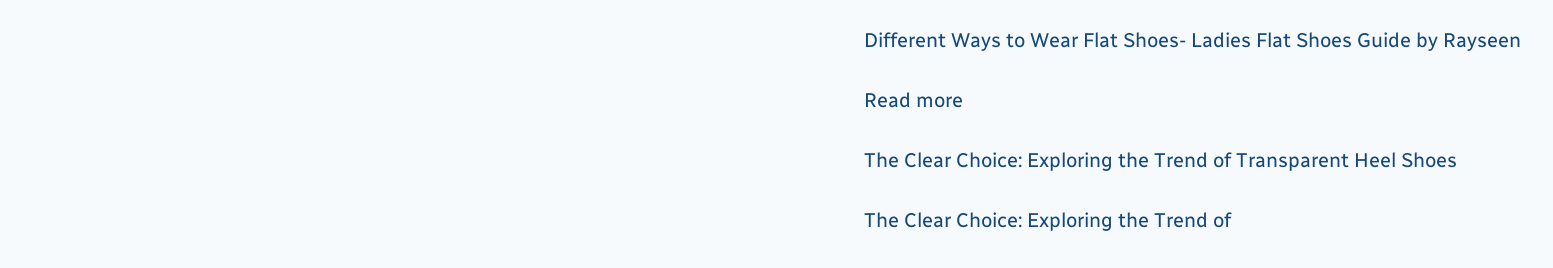Different Ways to Wear Flat Shoes- Ladies Flat Shoes Guide by Rayseen

Read more

The Clear Choice: Exploring the Trend of Transparent Heel Shoes

The Clear Choice: Exploring the Trend of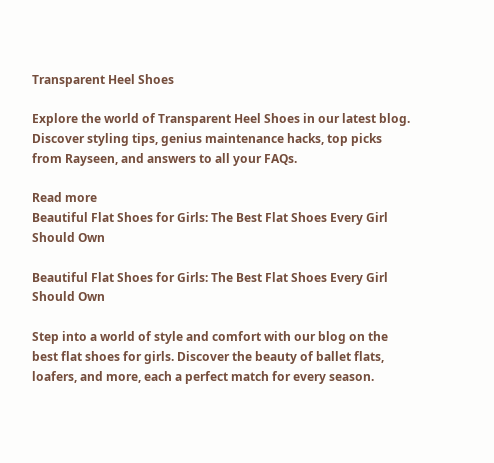Transparent Heel Shoes

Explore the world of Transparent Heel Shoes in our latest blog. Discover styling tips, genius maintenance hacks, top picks from Rayseen, and answers to all your FAQs.

Read more
Beautiful Flat Shoes for Girls: The Best Flat Shoes Every Girl Should Own

Beautiful Flat Shoes for Girls: The Best Flat Shoes Every Girl Should Own

Step into a world of style and comfort with our blog on the best flat shoes for girls. Discover the beauty of ballet flats, loafers, and more, each a perfect match for every season.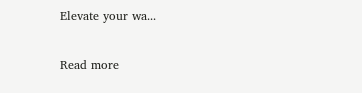Elevate your wa...

Read more